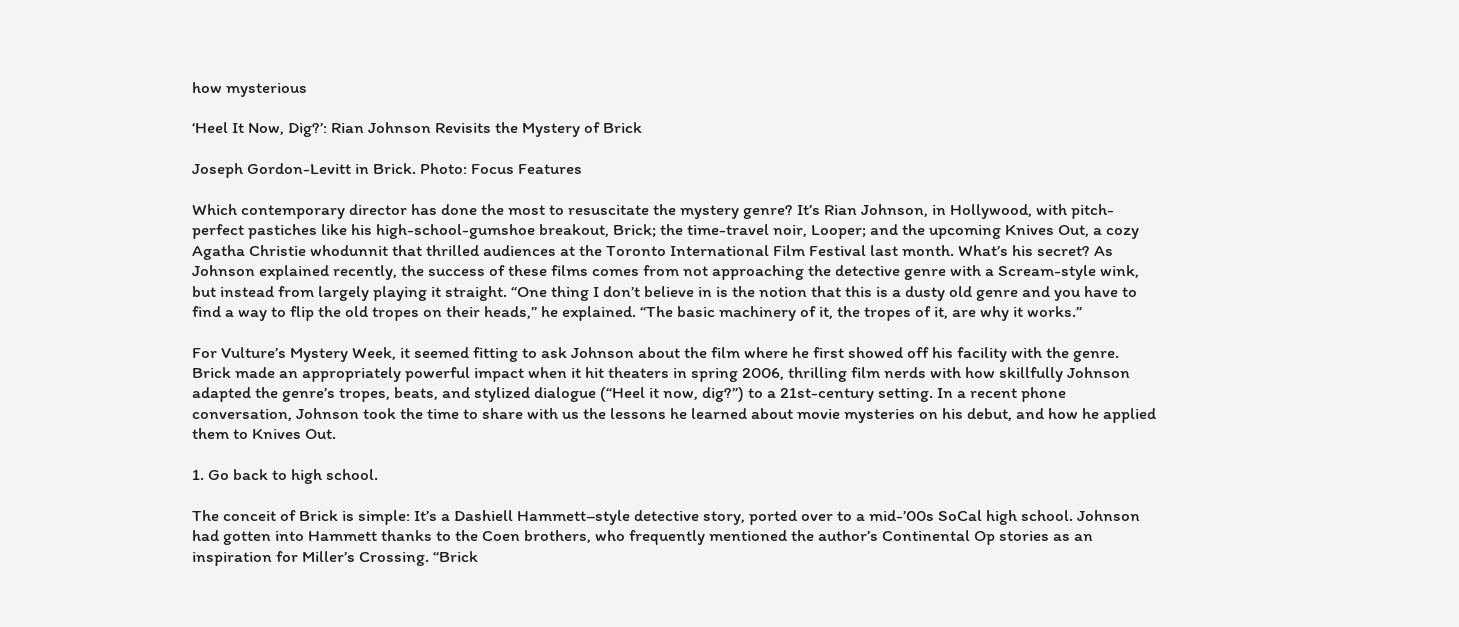how mysterious

‘Heel It Now, Dig?’: Rian Johnson Revisits the Mystery of Brick

Joseph Gordon-Levitt in Brick. Photo: Focus Features

Which contemporary director has done the most to resuscitate the mystery genre? It’s Rian Johnson, in Hollywood, with pitch-perfect pastiches like his high-school-gumshoe breakout, Brick; the time-travel noir, Looper; and the upcoming Knives Out, a cozy Agatha Christie whodunnit that thrilled audiences at the Toronto International Film Festival last month. What’s his secret? As Johnson explained recently, the success of these films comes from not approaching the detective genre with a Scream-style wink, but instead from largely playing it straight. “One thing I don’t believe in is the notion that this is a dusty old genre and you have to find a way to flip the old tropes on their heads,” he explained. “The basic machinery of it, the tropes of it, are why it works.”

For Vulture’s Mystery Week, it seemed fitting to ask Johnson about the film where he first showed off his facility with the genre. Brick made an appropriately powerful impact when it hit theaters in spring 2006, thrilling film nerds with how skillfully Johnson adapted the genre’s tropes, beats, and stylized dialogue (“Heel it now, dig?”) to a 21st-century setting. In a recent phone conversation, Johnson took the time to share with us the lessons he learned about movie mysteries on his debut, and how he applied them to Knives Out.

1. Go back to high school.

The conceit of Brick is simple: It’s a Dashiell Hammett–style detective story, ported over to a mid-’00s SoCal high school. Johnson had gotten into Hammett thanks to the Coen brothers, who frequently mentioned the author’s Continental Op stories as an inspiration for Miller’s Crossing. “Brick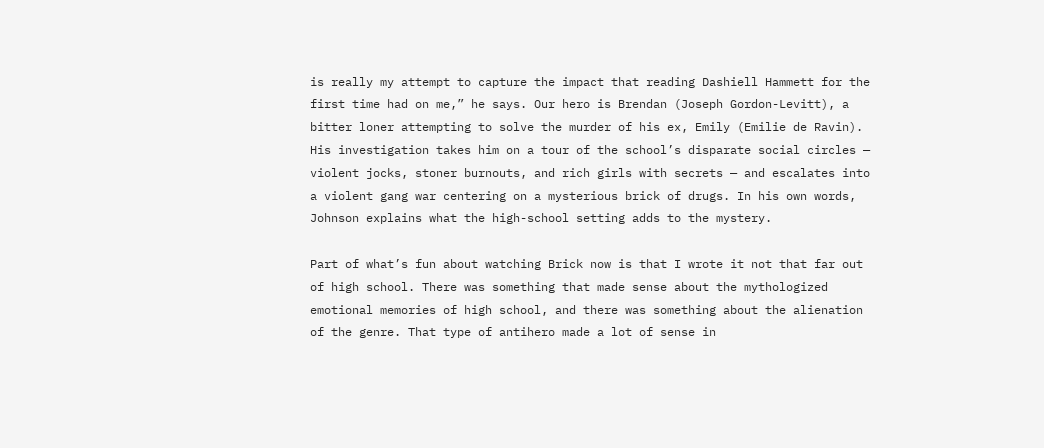is really my attempt to capture the impact that reading Dashiell Hammett for the first time had on me,” he says. Our hero is Brendan (Joseph Gordon-Levitt), a bitter loner attempting to solve the murder of his ex, Emily (Emilie de Ravin). His investigation takes him on a tour of the school’s disparate social circles — violent jocks, stoner burnouts, and rich girls with secrets — and escalates into a violent gang war centering on a mysterious brick of drugs. In his own words, Johnson explains what the high-school setting adds to the mystery.

Part of what’s fun about watching Brick now is that I wrote it not that far out of high school. There was something that made sense about the mythologized emotional memories of high school, and there was something about the alienation of the genre. That type of antihero made a lot of sense in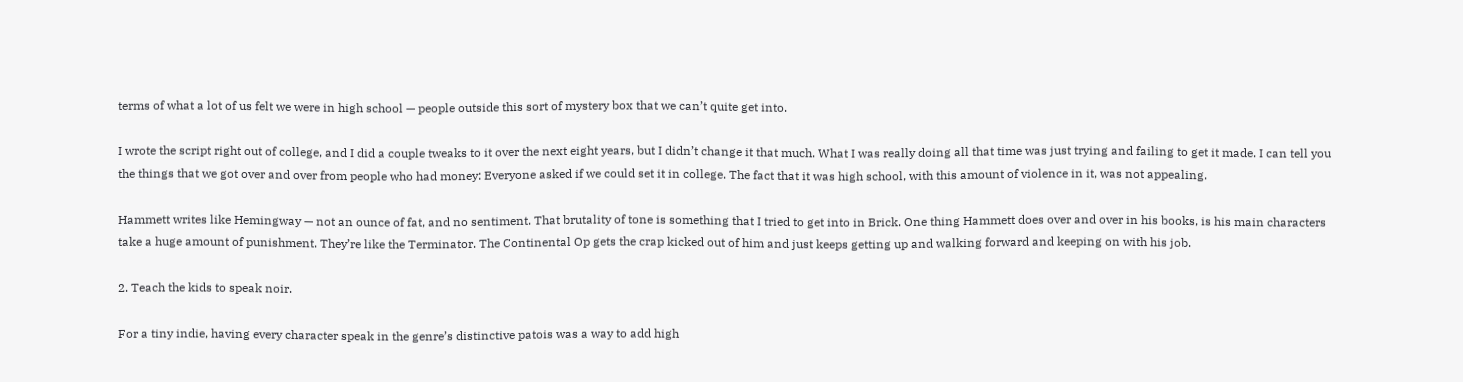terms of what a lot of us felt we were in high school — people outside this sort of mystery box that we can’t quite get into.

I wrote the script right out of college, and I did a couple tweaks to it over the next eight years, but I didn’t change it that much. What I was really doing all that time was just trying and failing to get it made. I can tell you the things that we got over and over from people who had money: Everyone asked if we could set it in college. The fact that it was high school, with this amount of violence in it, was not appealing.

Hammett writes like Hemingway — not an ounce of fat, and no sentiment. That brutality of tone is something that I tried to get into in Brick. One thing Hammett does over and over in his books, is his main characters take a huge amount of punishment. They’re like the Terminator. The Continental Op gets the crap kicked out of him and just keeps getting up and walking forward and keeping on with his job.

2. Teach the kids to speak noir.

For a tiny indie, having every character speak in the genre’s distinctive patois was a way to add high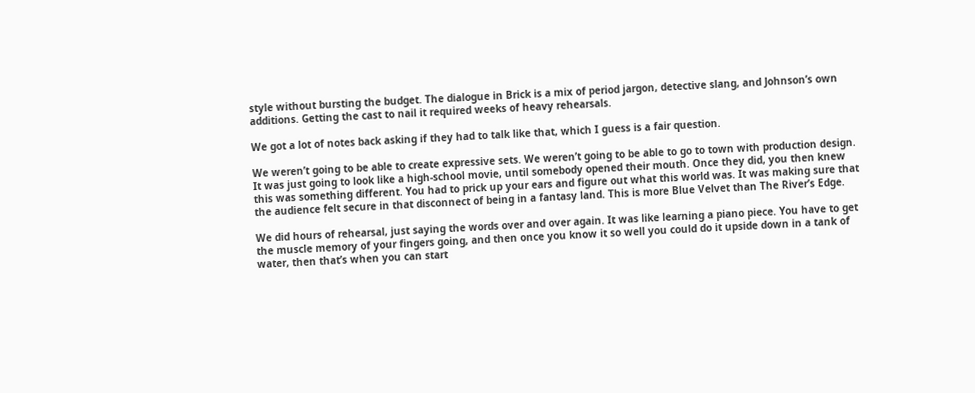style without bursting the budget. The dialogue in Brick is a mix of period jargon, detective slang, and Johnson’s own additions. Getting the cast to nail it required weeks of heavy rehearsals.

We got a lot of notes back asking if they had to talk like that, which I guess is a fair question.

We weren’t going to be able to create expressive sets. We weren’t going to be able to go to town with production design. It was just going to look like a high-school movie, until somebody opened their mouth. Once they did, you then knew this was something different. You had to prick up your ears and figure out what this world was. It was making sure that the audience felt secure in that disconnect of being in a fantasy land. This is more Blue Velvet than The River’s Edge.

We did hours of rehearsal, just saying the words over and over again. It was like learning a piano piece. You have to get the muscle memory of your fingers going, and then once you know it so well you could do it upside down in a tank of water, then that’s when you can start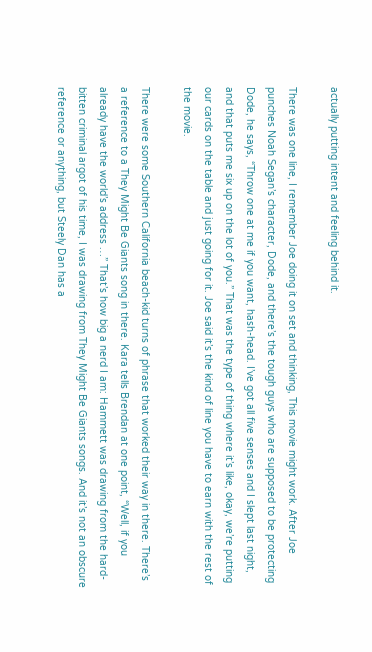actually putting intent and feeling behind it.

There was one line, I remember Joe doing it on set and thinking, This movie might work. After Joe punches Noah Segan’s character, Dode, and there’s the tough guys who are supposed to be protecting Dode, he says, “Throw one at me if you want, hash-head. I’ve got all five senses and I slept last night, and that puts me six up on the lot of you.” That was the type of thing where it’s like, okay, we’re putting our cards on the table and just going for it. Joe said it’s the kind of line you have to earn with the rest of the movie.

There were some Southern California beach-kid turns of phrase that worked their way in there. There’s a reference to a They Might Be Giants song in there. Kara tells Brendan at one point, “Well, if you already have the world’s address …” That’s how big a nerd I am: Hammett was drawing from the hard-bitten criminal argot of his time, I was drawing from They Might Be Giants songs. And it’s not an obscure reference or anything, but Steely Dan has a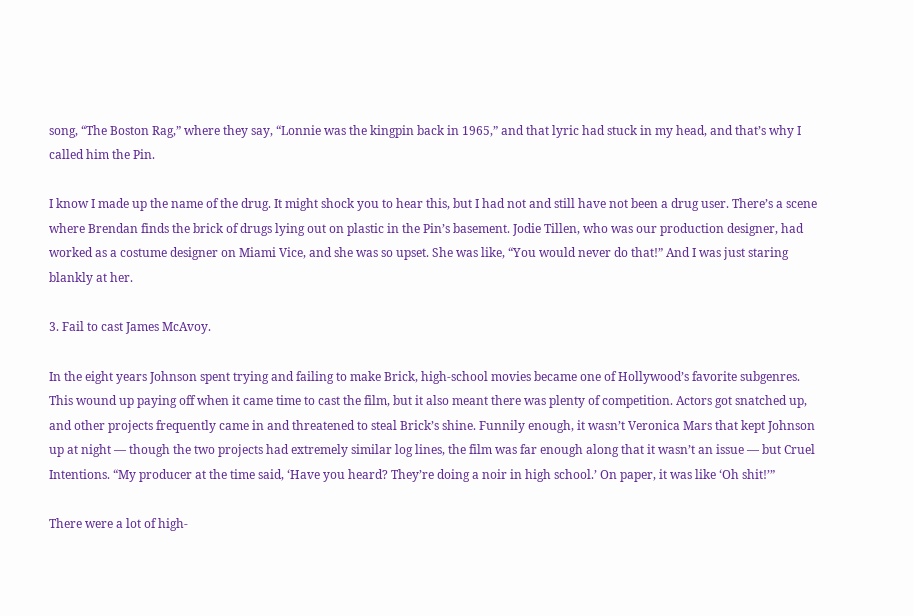song, “The Boston Rag,” where they say, “Lonnie was the kingpin back in 1965,” and that lyric had stuck in my head, and that’s why I called him the Pin.

I know I made up the name of the drug. It might shock you to hear this, but I had not and still have not been a drug user. There’s a scene where Brendan finds the brick of drugs lying out on plastic in the Pin’s basement. Jodie Tillen, who was our production designer, had worked as a costume designer on Miami Vice, and she was so upset. She was like, “You would never do that!” And I was just staring blankly at her.

3. Fail to cast James McAvoy.

In the eight years Johnson spent trying and failing to make Brick, high-school movies became one of Hollywood’s favorite subgenres. This wound up paying off when it came time to cast the film, but it also meant there was plenty of competition. Actors got snatched up, and other projects frequently came in and threatened to steal Brick’s shine. Funnily enough, it wasn’t Veronica Mars that kept Johnson up at night — though the two projects had extremely similar log lines, the film was far enough along that it wasn’t an issue — but Cruel Intentions. “My producer at the time said, ‘Have you heard? They’re doing a noir in high school.’ On paper, it was like ‘Oh shit!’”

There were a lot of high-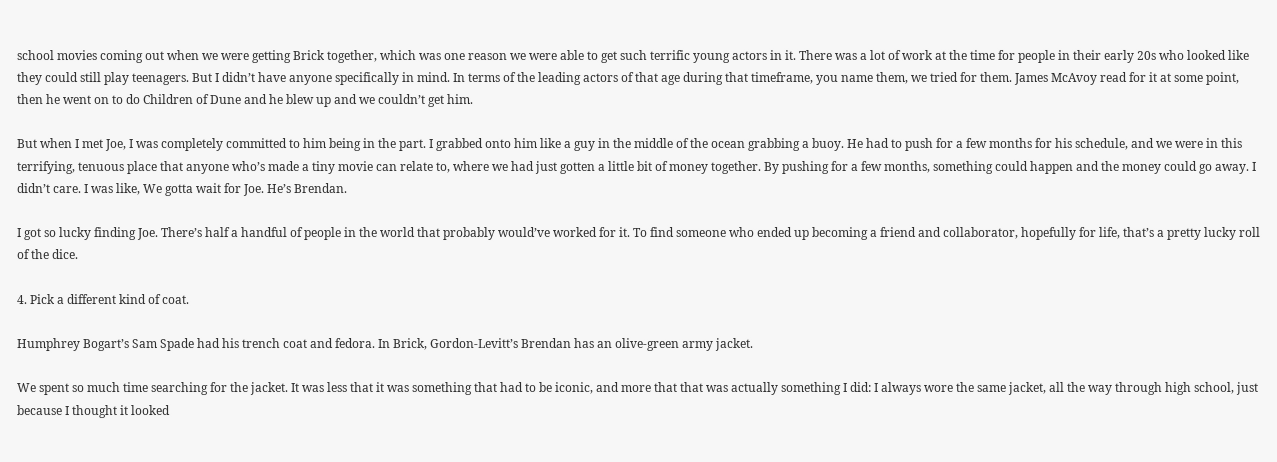school movies coming out when we were getting Brick together, which was one reason we were able to get such terrific young actors in it. There was a lot of work at the time for people in their early 20s who looked like they could still play teenagers. But I didn’t have anyone specifically in mind. In terms of the leading actors of that age during that timeframe, you name them, we tried for them. James McAvoy read for it at some point, then he went on to do Children of Dune and he blew up and we couldn’t get him.

But when I met Joe, I was completely committed to him being in the part. I grabbed onto him like a guy in the middle of the ocean grabbing a buoy. He had to push for a few months for his schedule, and we were in this terrifying, tenuous place that anyone who’s made a tiny movie can relate to, where we had just gotten a little bit of money together. By pushing for a few months, something could happen and the money could go away. I didn’t care. I was like, We gotta wait for Joe. He’s Brendan.

I got so lucky finding Joe. There’s half a handful of people in the world that probably would’ve worked for it. To find someone who ended up becoming a friend and collaborator, hopefully for life, that’s a pretty lucky roll of the dice.

4. Pick a different kind of coat.

Humphrey Bogart’s Sam Spade had his trench coat and fedora. In Brick, Gordon-Levitt’s Brendan has an olive-green army jacket.

We spent so much time searching for the jacket. It was less that it was something that had to be iconic, and more that that was actually something I did: I always wore the same jacket, all the way through high school, just because I thought it looked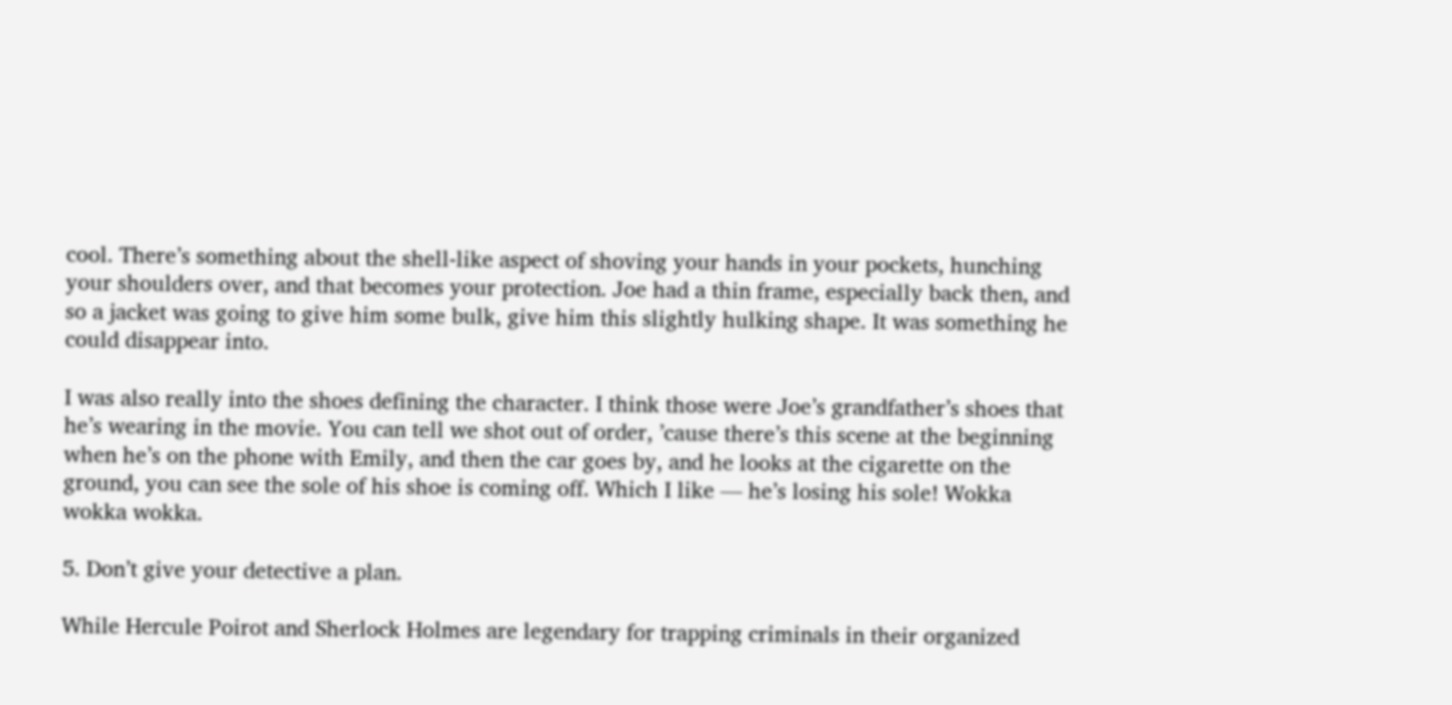cool. There’s something about the shell-like aspect of shoving your hands in your pockets, hunching your shoulders over, and that becomes your protection. Joe had a thin frame, especially back then, and so a jacket was going to give him some bulk, give him this slightly hulking shape. It was something he could disappear into.

I was also really into the shoes defining the character. I think those were Joe’s grandfather’s shoes that he’s wearing in the movie. You can tell we shot out of order, ’cause there’s this scene at the beginning when he’s on the phone with Emily, and then the car goes by, and he looks at the cigarette on the ground, you can see the sole of his shoe is coming off. Which I like — he’s losing his sole! Wokka wokka wokka.

5. Don’t give your detective a plan.

While Hercule Poirot and Sherlock Holmes are legendary for trapping criminals in their organized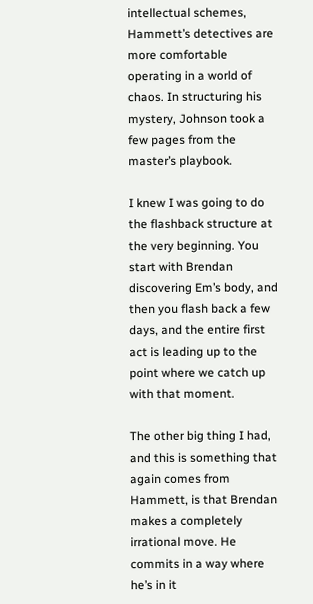intellectual schemes, Hammett’s detectives are more comfortable operating in a world of chaos. In structuring his mystery, Johnson took a few pages from the master’s playbook.

I knew I was going to do the flashback structure at the very beginning. You start with Brendan discovering Em’s body, and then you flash back a few days, and the entire first act is leading up to the point where we catch up with that moment.

The other big thing I had, and this is something that again comes from Hammett, is that Brendan makes a completely irrational move. He commits in a way where he’s in it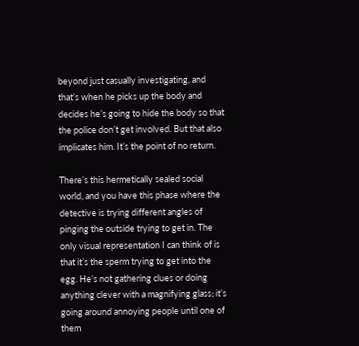beyond just casually investigating, and that’s when he picks up the body and decides he’s going to hide the body so that the police don’t get involved. But that also implicates him. It’s the point of no return.

There’s this hermetically sealed social world, and you have this phase where the detective is trying different angles of pinging the outside trying to get in. The only visual representation I can think of is that it’s the sperm trying to get into the egg. He’s not gathering clues or doing anything clever with a magnifying glass; it’s going around annoying people until one of them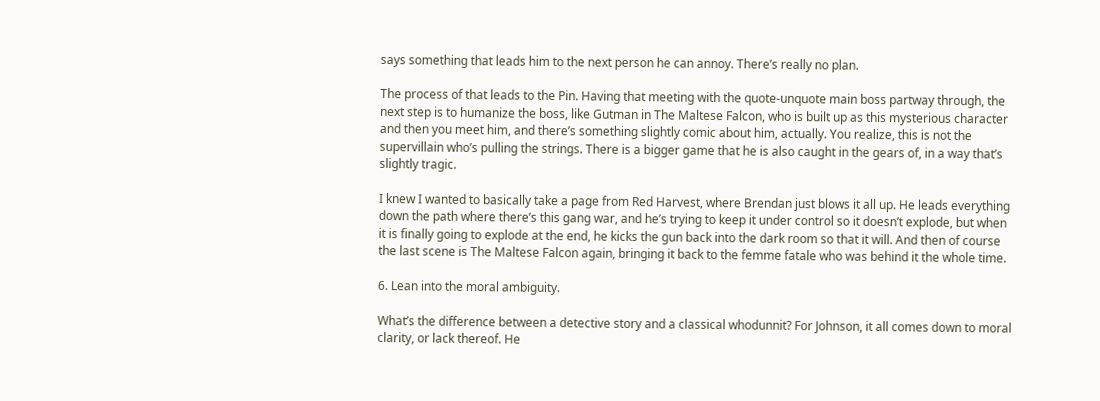says something that leads him to the next person he can annoy. There’s really no plan.

The process of that leads to the Pin. Having that meeting with the quote-unquote main boss partway through, the next step is to humanize the boss, like Gutman in The Maltese Falcon, who is built up as this mysterious character and then you meet him, and there’s something slightly comic about him, actually. You realize, this is not the supervillain who’s pulling the strings. There is a bigger game that he is also caught in the gears of, in a way that’s slightly tragic.

I knew I wanted to basically take a page from Red Harvest, where Brendan just blows it all up. He leads everything down the path where there’s this gang war, and he’s trying to keep it under control so it doesn’t explode, but when it is finally going to explode at the end, he kicks the gun back into the dark room so that it will. And then of course the last scene is The Maltese Falcon again, bringing it back to the femme fatale who was behind it the whole time.

6. Lean into the moral ambiguity.

What’s the difference between a detective story and a classical whodunnit? For Johnson, it all comes down to moral clarity, or lack thereof. He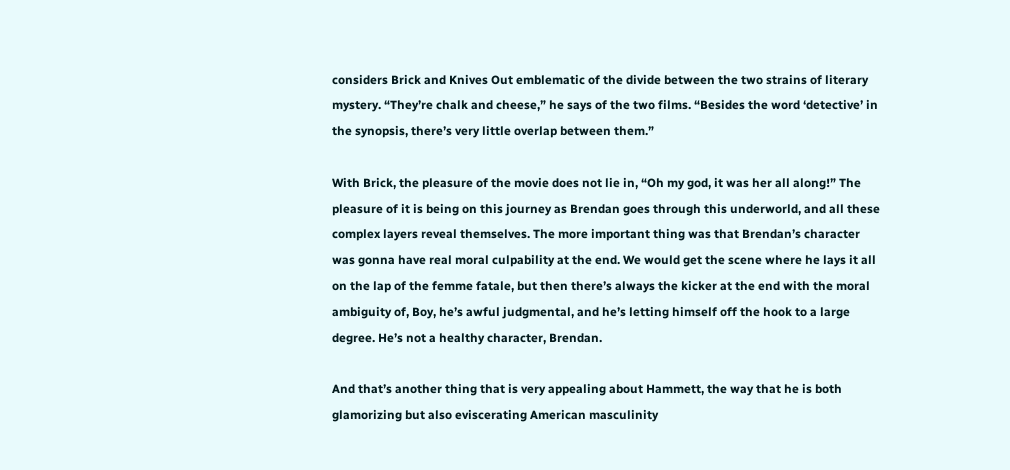considers Brick and Knives Out emblematic of the divide between the two strains of literary mystery. “They’re chalk and cheese,” he says of the two films. “Besides the word ‘detective’ in the synopsis, there’s very little overlap between them.”

With Brick, the pleasure of the movie does not lie in, “Oh my god, it was her all along!” The pleasure of it is being on this journey as Brendan goes through this underworld, and all these complex layers reveal themselves. The more important thing was that Brendan’s character was gonna have real moral culpability at the end. We would get the scene where he lays it all on the lap of the femme fatale, but then there’s always the kicker at the end with the moral ambiguity of, Boy, he’s awful judgmental, and he’s letting himself off the hook to a large degree. He’s not a healthy character, Brendan.

And that’s another thing that is very appealing about Hammett, the way that he is both glamorizing but also eviscerating American masculinity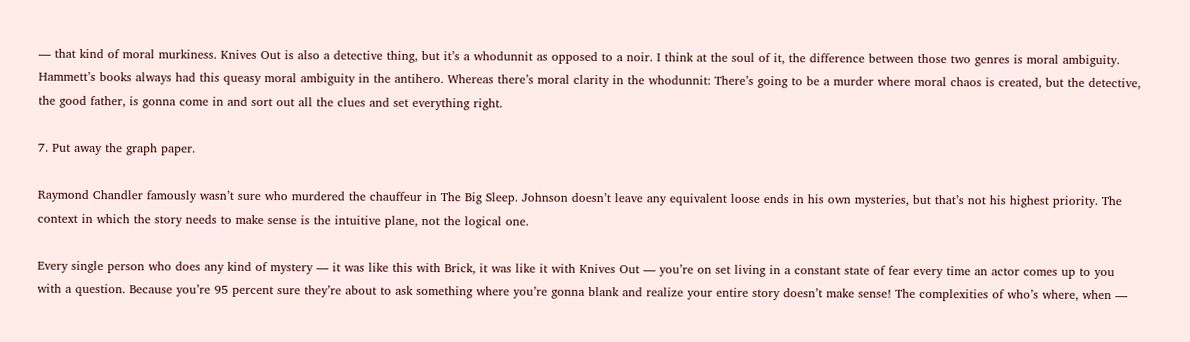— that kind of moral murkiness. Knives Out is also a detective thing, but it’s a whodunnit as opposed to a noir. I think at the soul of it, the difference between those two genres is moral ambiguity. Hammett’s books always had this queasy moral ambiguity in the antihero. Whereas there’s moral clarity in the whodunnit: There’s going to be a murder where moral chaos is created, but the detective, the good father, is gonna come in and sort out all the clues and set everything right.

7. Put away the graph paper.

Raymond Chandler famously wasn’t sure who murdered the chauffeur in The Big Sleep. Johnson doesn’t leave any equivalent loose ends in his own mysteries, but that’s not his highest priority. The context in which the story needs to make sense is the intuitive plane, not the logical one.

Every single person who does any kind of mystery — it was like this with Brick, it was like it with Knives Out — you’re on set living in a constant state of fear every time an actor comes up to you with a question. Because you’re 95 percent sure they’re about to ask something where you’re gonna blank and realize your entire story doesn’t make sense! The complexities of who’s where, when —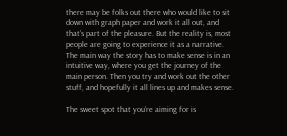there may be folks out there who would like to sit down with graph paper and work it all out, and that’s part of the pleasure. But the reality is, most people are going to experience it as a narrative. The main way the story has to make sense is in an intuitive way, where you get the journey of the main person. Then you try and work out the other stuff, and hopefully it all lines up and makes sense.

The sweet spot that you’re aiming for is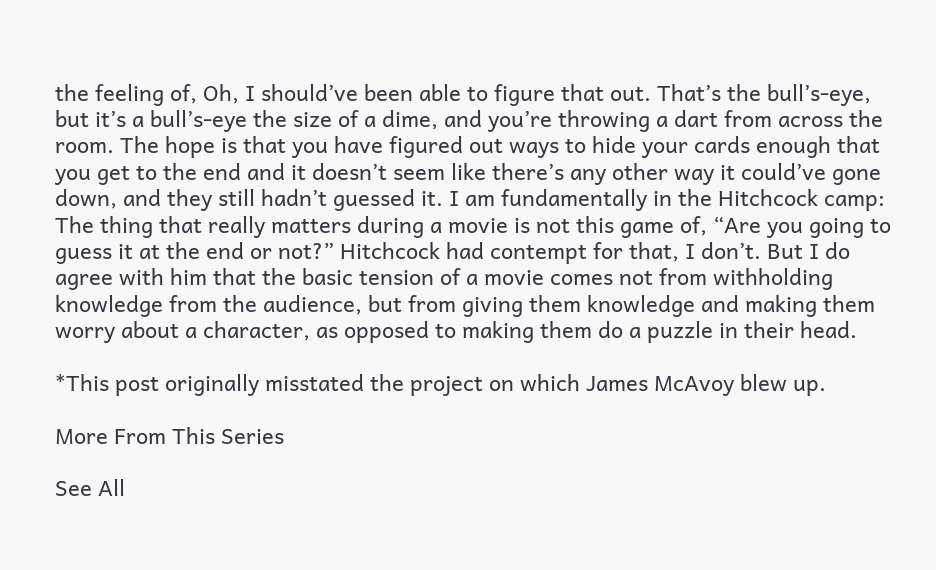the feeling of, Oh, I should’ve been able to figure that out. That’s the bull’s-eye, but it’s a bull’s-eye the size of a dime, and you’re throwing a dart from across the room. The hope is that you have figured out ways to hide your cards enough that you get to the end and it doesn’t seem like there’s any other way it could’ve gone down, and they still hadn’t guessed it. I am fundamentally in the Hitchcock camp: The thing that really matters during a movie is not this game of, “Are you going to guess it at the end or not?” Hitchcock had contempt for that, I don’t. But I do agree with him that the basic tension of a movie comes not from withholding knowledge from the audience, but from giving them knowledge and making them worry about a character, as opposed to making them do a puzzle in their head.

*This post originally misstated the project on which James McAvoy blew up.

More From This Series

See All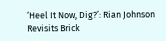‘Heel It Now, Dig?’: Rian Johnson Revisits Brick